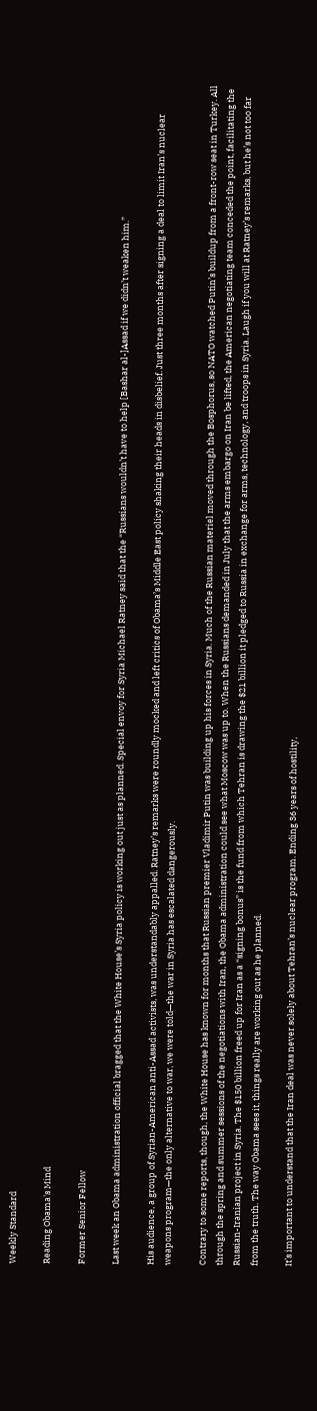Weekly Standard

Reading Obama's Mind

Former Senior Fellow

Last week an Obama administration official bragged that the White House’s Syria policy is working out just as planned. Special envoy for Syria Michael Ratney said that the “Russians wouldn’t have to help [Bashar al-]Assad if we didn’t weaken him.”

His audience, a group of Syrian-American anti-Assad activists, was understandably appalled. Ratney’s remarks were roundly mocked and left critics of Obama’s Middle East policy shaking their heads in disbelief. Just three months after signing a deal to limit Iran’s nuclear weapons program—the only alternative to war, we were told—the war in Syria has escalated dangerously.

Contrary to some reports, though, the White House has known for months that Russian premier Vladimir Putin was building up his forces in Syria. Much of the Russian materiel moved through the Bosphorus, so NATO watched Putin’s buildup from a front-row seat in Turkey. All through the spring and summer sessions of the negotiations with Iran, the Obama administration could see what Moscow was up to. When the Russians demanded in July that the arms embargo on Iran be lifted, the American negotiating team conceded the point, facilitating the Russian-Iranian project in Syria. The $150 billion freed up for Iran as a “signing bonus” is the fund from which Tehran is drawing the $21 billion it pledged to Russia in exchange for arms, technology, and troops in Syria. Laugh if you will at Ratney’s remarks, but he’s not too far from the truth. The way Obama sees it, things really are working out as he planned.

It’s important to understand that the Iran deal was never solely about Tehran’s nuclear program. Ending 36 years of hostility,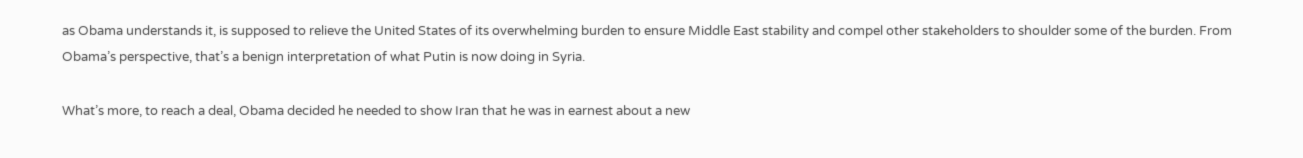as Obama understands it, is supposed to relieve the United States of its overwhelming burden to ensure Middle East stability and compel other stakeholders to shoulder some of the burden. From Obama’s perspective, that’s a benign interpretation of what Putin is now doing in Syria.

What’s more, to reach a deal, Obama decided he needed to show Iran that he was in earnest about a new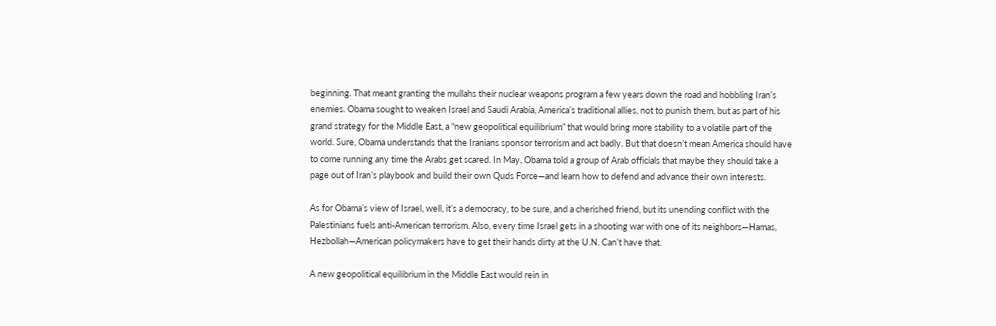beginning. That meant granting the mullahs their nuclear weapons program a few years down the road and hobbling Iran’s enemies. Obama sought to weaken Israel and Saudi Arabia, America’s traditional allies, not to punish them, but as part of his grand strategy for the Middle East, a “new geopolitical equilibrium” that would bring more stability to a volatile part of the world. Sure, Obama understands that the Iranians sponsor terrorism and act badly. But that doesn’t mean America should have to come running any time the Arabs get scared. In May, Obama told a group of Arab officials that maybe they should take a page out of Iran’s playbook and build their own Quds Force—and learn how to defend and advance their own interests.

As for Obama’s view of Israel, well, it’s a democracy, to be sure, and a cherished friend, but its unending conflict with the Palestinians fuels anti-American terrorism. Also, every time Israel gets in a shooting war with one of its neighbors—Hamas, Hezbollah—American policymakers have to get their hands dirty at the U.N. Can’t have that.

A new geopolitical equilibrium in the Middle East would rein in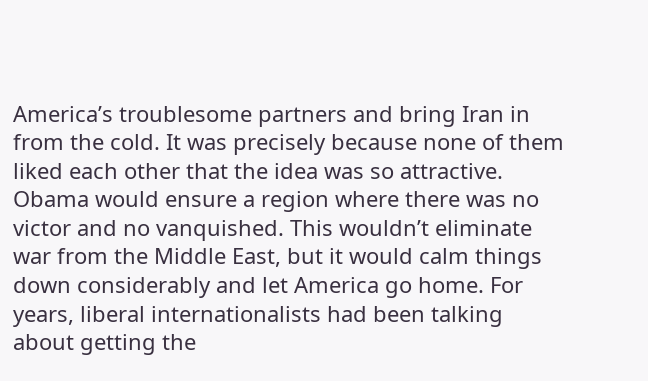America’s troublesome partners and bring Iran in from the cold. It was precisely because none of them liked each other that the idea was so attractive. Obama would ensure a region where there was no victor and no vanquished. This wouldn’t eliminate war from the Middle East, but it would calm things down considerably and let America go home. For years, liberal internationalists had been talking about getting the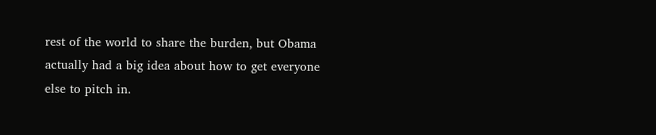rest of the world to share the burden, but Obama actually had a big idea about how to get everyone else to pitch in.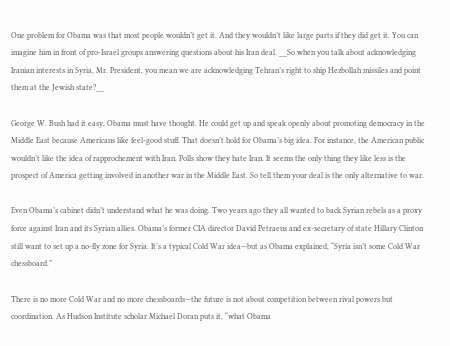One problem for Obama was that most people wouldn’t get it. And they wouldn’t like large parts if they did get it. You can imagine him in front of pro-Israel groups answering questions about his Iran deal. __So when you talk about acknowledging Iranian interests in Syria, Mr. President, you mean we are acknowledging Tehran’s right to ship Hezbollah missiles and point them at the Jewish state?__

George W. Bush had it easy, Obama must have thought. He could get up and speak openly about promoting democracy in the Middle East because Americans like feel-good stuff. That doesn’t hold for Obama’s big idea. For instance, the American public wouldn’t like the idea of rapprochement with Iran. Polls show they hate Iran. It seems the only thing they like less is the prospect of America getting involved in another war in the Middle East. So tell them your deal is the only alternative to war.

Even Obama’s cabinet didn’t understand what he was doing. Two years ago they all wanted to back Syrian rebels as a proxy force against Iran and its Syrian allies. Obama’s former CIA director David Petraeus and ex-secretary of state Hillary Clinton still want to set up a no-fly zone for Syria. It’s a typical Cold War idea—but as Obama explained, “Syria isn’t some Cold War chessboard.”

There is no more Cold War and no more chessboards—the future is not about competition between rival powers but coordination. As Hudson Institute scholar Michael Doran puts it, “what Obama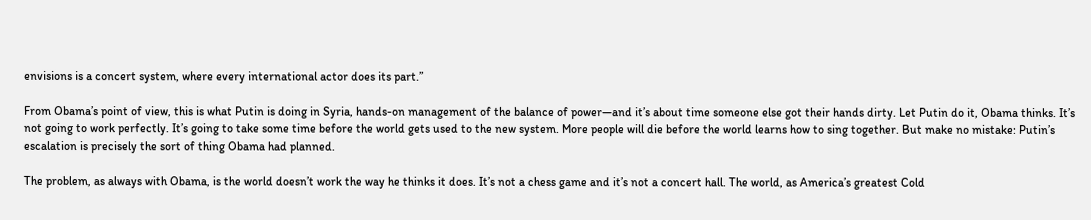envisions is a concert system, where every international actor does its part.”

From Obama’s point of view, this is what Putin is doing in Syria, hands-on management of the balance of power—and it’s about time someone else got their hands dirty. Let Putin do it, Obama thinks. It’s not going to work perfectly. It’s going to take some time before the world gets used to the new system. More people will die before the world learns how to sing together. But make no mistake: Putin’s escalation is precisely the sort of thing Obama had planned.

The problem, as always with Obama, is the world doesn’t work the way he thinks it does. It’s not a chess game and it’s not a concert hall. The world, as America’s greatest Cold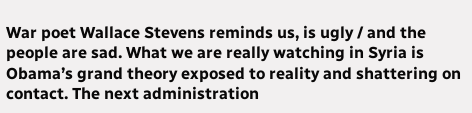War poet Wallace Stevens reminds us, is ugly / and the people are sad. What we are really watching in Syria is Obama’s grand theory exposed to reality and shattering on contact. The next administration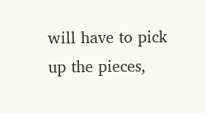will have to pick up the pieces,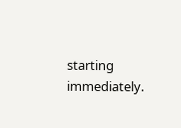starting immediately.